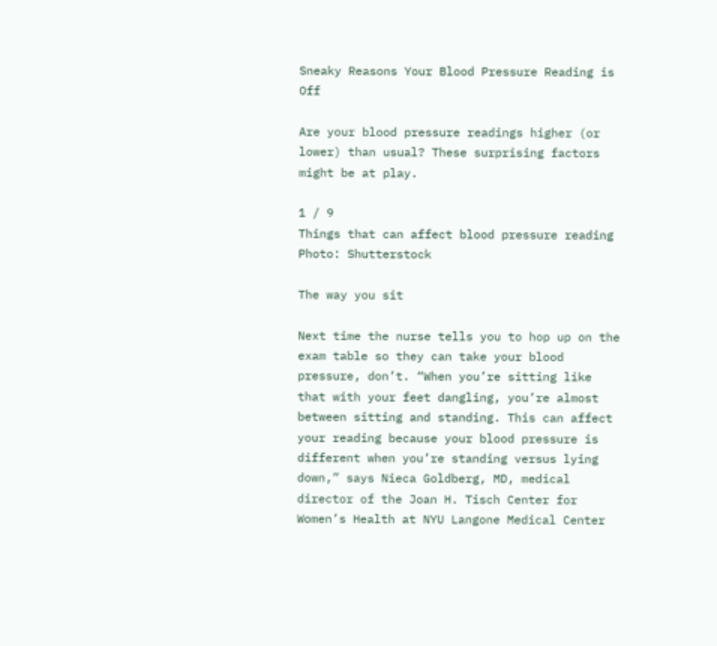Sneaky Reasons Your Blood Pressure Reading is Off

Are your blood pressure readings higher (or lower) than usual? These surprising factors might be at play.

1 / 9
Things that can affect blood pressure reading
Photo: Shutterstock

The way you sit

Next time the nurse tells you to hop up on the exam table so they can take your blood pressure, don’t. “When you’re sitting like that with your feet dangling, you’re almost between sitting and standing. This can affect your reading because your blood pressure is different when you’re standing versus lying down,” says Nieca Goldberg, MD, medical director of the Joan H. Tisch Center for Women’s Health at NYU Langone Medical Center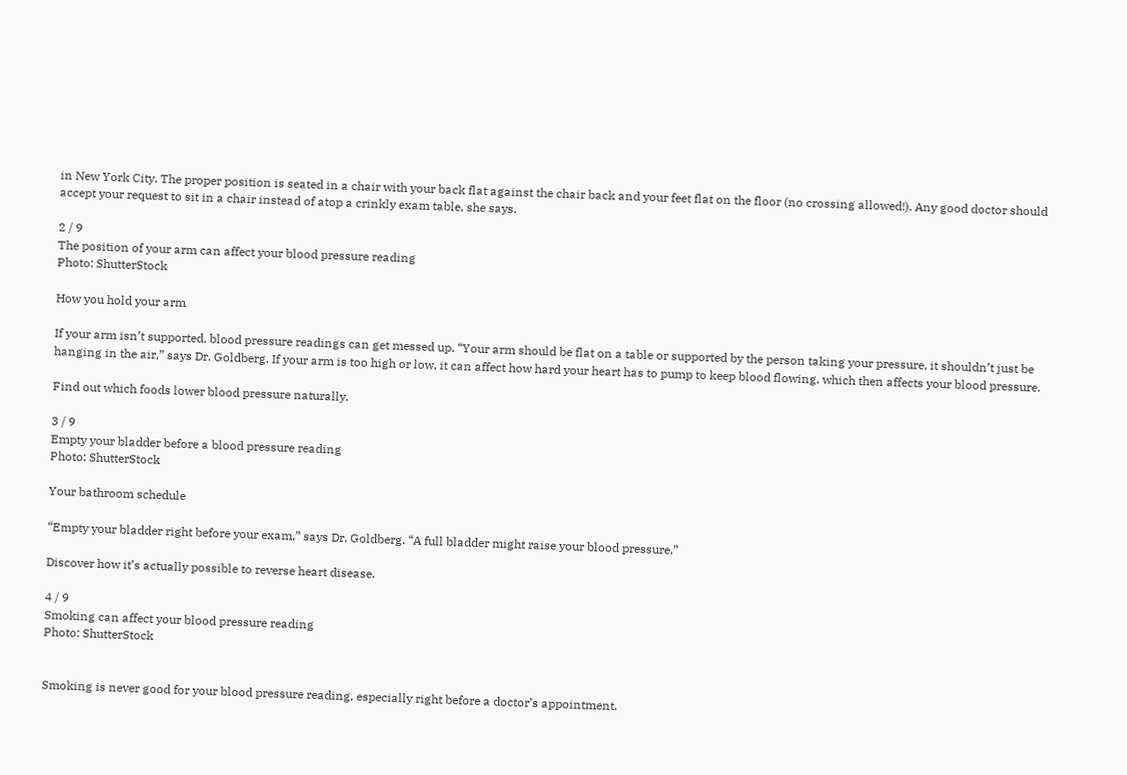in New York City. The proper position is seated in a chair with your back flat against the chair back and your feet flat on the floor (no crossing allowed!). Any good doctor should accept your request to sit in a chair instead of atop a crinkly exam table, she says.

2 / 9
The position of your arm can affect your blood pressure reading
Photo: ShutterStock

How you hold your arm

If your arm isn’t supported, blood pressure readings can get messed up. “Your arm should be flat on a table or supported by the person taking your pressure, it shouldn’t just be hanging in the air,” says Dr. Goldberg. If your arm is too high or low, it can affect how hard your heart has to pump to keep blood flowing, which then affects your blood pressure.

Find out which foods lower blood pressure naturally.

3 / 9
Empty your bladder before a blood pressure reading
Photo: ShutterStock

Your bathroom schedule

“Empty your bladder right before your exam,” says Dr. Goldberg. “A full bladder might raise your blood pressure.”

Discover how it’s actually possible to reverse heart disease.

4 / 9
Smoking can affect your blood pressure reading
Photo: ShutterStock


Smoking is never good for your blood pressure reading, especially right before a doctor’s appointment.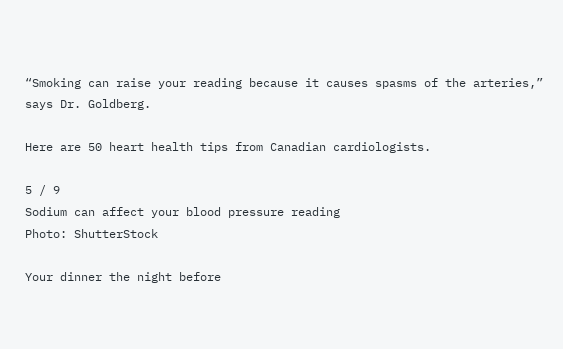“Smoking can raise your reading because it causes spasms of the arteries,” says Dr. Goldberg.

Here are 50 heart health tips from Canadian cardiologists.

5 / 9
Sodium can affect your blood pressure reading
Photo: ShutterStock

Your dinner the night before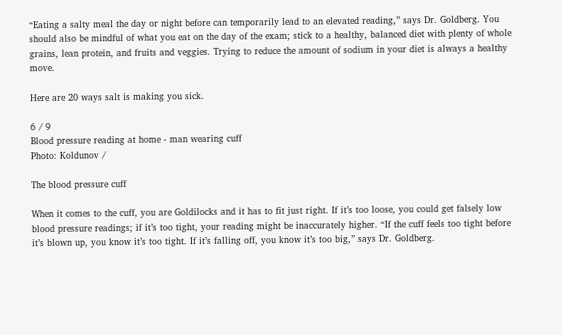“Eating a salty meal the day or night before can temporarily lead to an elevated reading,” says Dr. Goldberg. You should also be mindful of what you eat on the day of the exam; stick to a healthy, balanced diet with plenty of whole grains, lean protein, and fruits and veggies. Trying to reduce the amount of sodium in your diet is always a healthy move.

Here are 20 ways salt is making you sick.

6 / 9
Blood pressure reading at home - man wearing cuff
Photo: Koldunov /

The blood pressure cuff

When it comes to the cuff, you are Goldilocks and it has to fit just right. If it’s too loose, you could get falsely low blood pressure readings; if it’s too tight, your reading might be inaccurately higher. “If the cuff feels too tight before it’s blown up, you know it’s too tight. If it’s falling off, you know it’s too big,” says Dr. Goldberg.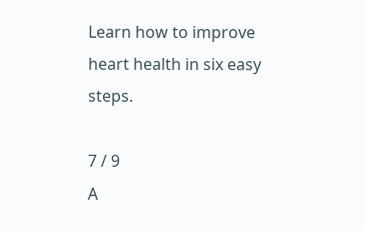Learn how to improve heart health in six easy steps.

7 / 9
A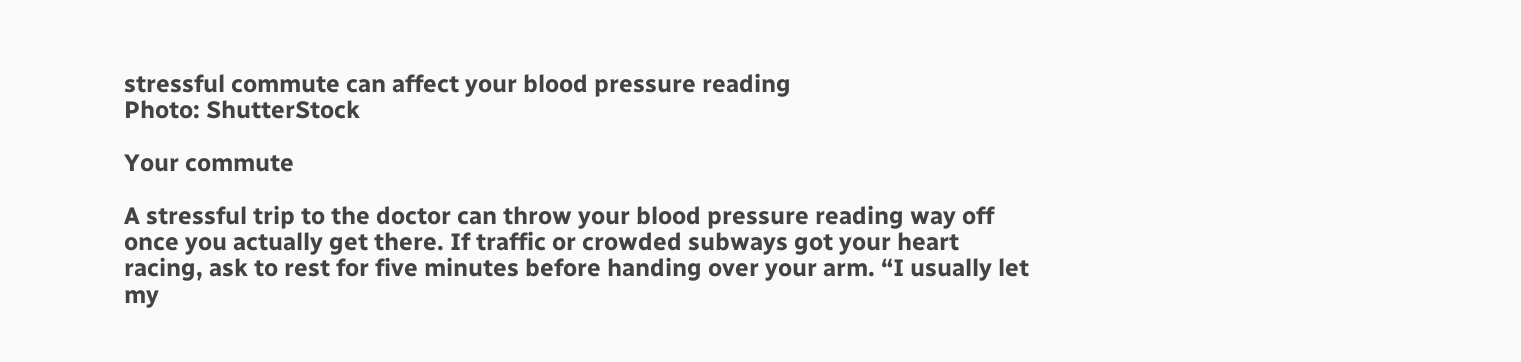stressful commute can affect your blood pressure reading
Photo: ShutterStock

Your commute

A stressful trip to the doctor can throw your blood pressure reading way off once you actually get there. If traffic or crowded subways got your heart racing, ask to rest for five minutes before handing over your arm. “I usually let my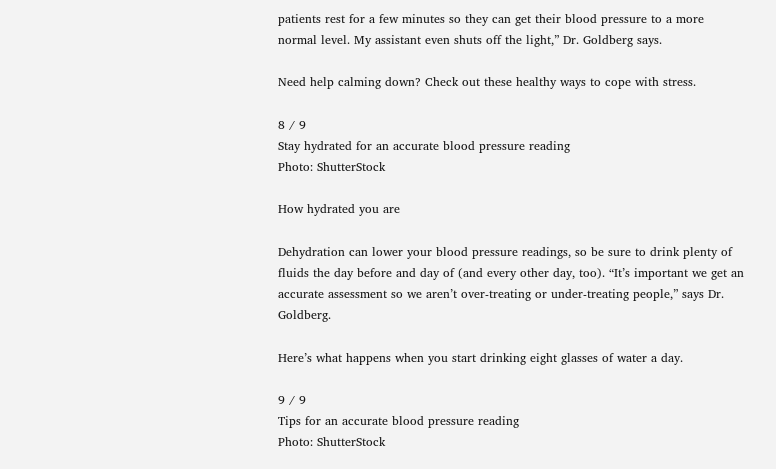patients rest for a few minutes so they can get their blood pressure to a more normal level. My assistant even shuts off the light,” Dr. Goldberg says.

Need help calming down? Check out these healthy ways to cope with stress.

8 / 9
Stay hydrated for an accurate blood pressure reading
Photo: ShutterStock

How hydrated you are

Dehydration can lower your blood pressure readings, so be sure to drink plenty of fluids the day before and day of (and every other day, too). “It’s important we get an accurate assessment so we aren’t over-treating or under-treating people,” says Dr. Goldberg.

Here’s what happens when you start drinking eight glasses of water a day.

9 / 9
Tips for an accurate blood pressure reading
Photo: ShutterStock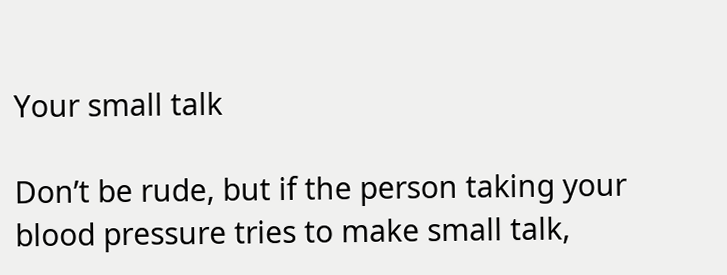Your small talk

Don’t be rude, but if the person taking your blood pressure tries to make small talk,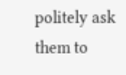politely ask them to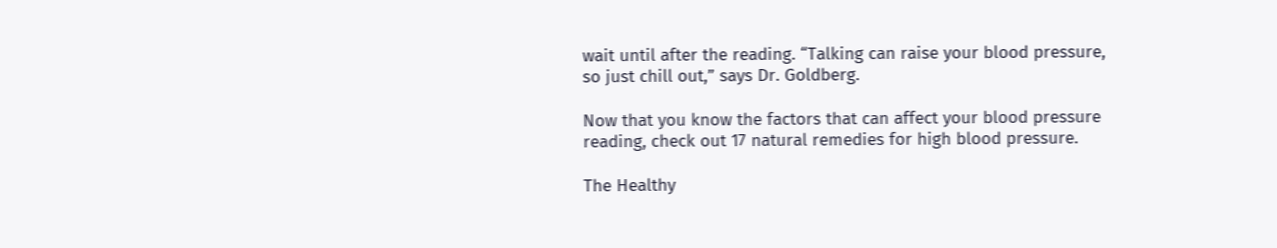wait until after the reading. “Talking can raise your blood pressure, so just chill out,” says Dr. Goldberg.

Now that you know the factors that can affect your blood pressure reading, check out 17 natural remedies for high blood pressure.

The Healthy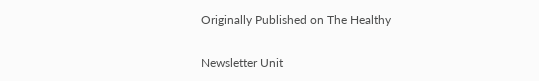Originally Published on The Healthy

Newsletter Unit